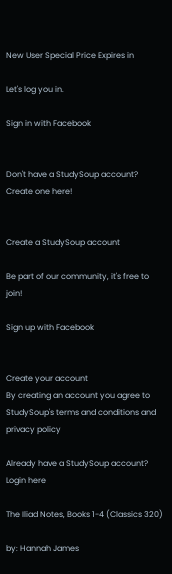New User Special Price Expires in

Let's log you in.

Sign in with Facebook


Don't have a StudySoup account? Create one here!


Create a StudySoup account

Be part of our community, it's free to join!

Sign up with Facebook


Create your account
By creating an account you agree to StudySoup's terms and conditions and privacy policy

Already have a StudySoup account? Login here

The Iliad Notes, Books 1-4 (Classics 320)

by: Hannah James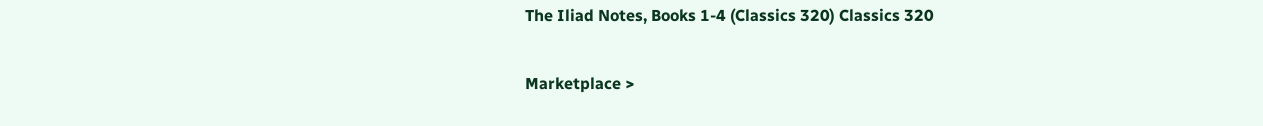The Iliad Notes, Books 1-4 (Classics 320) Classics 320

Marketplace >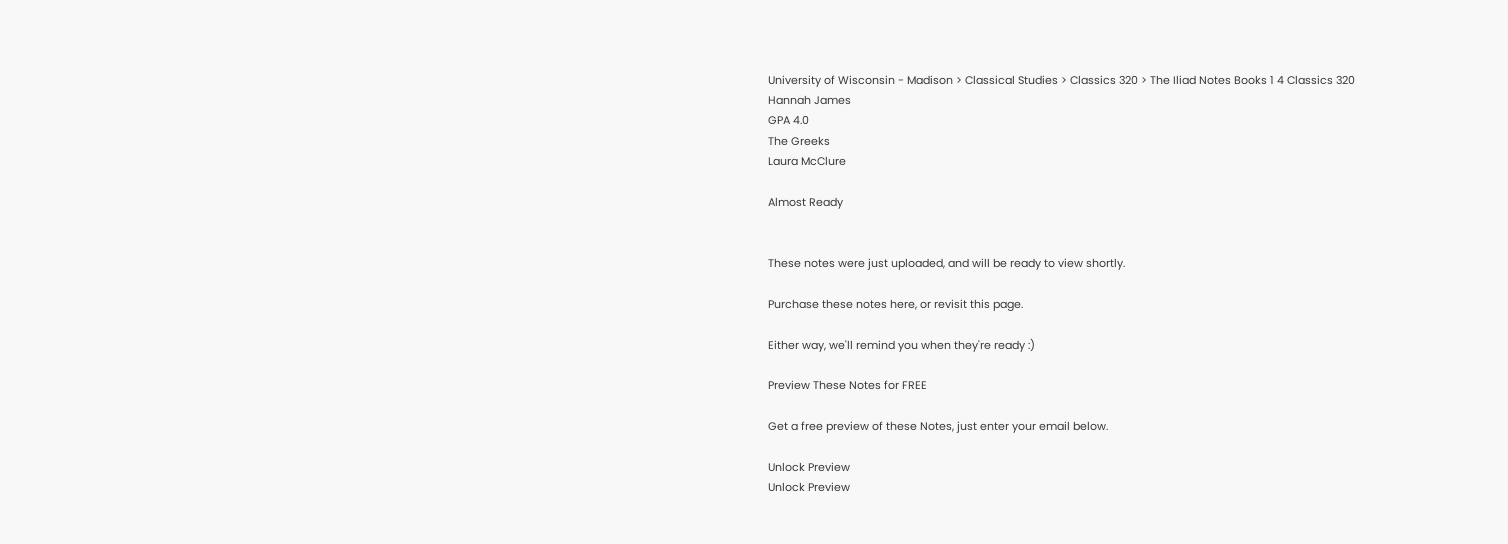University of Wisconsin - Madison > Classical Studies > Classics 320 > The Iliad Notes Books 1 4 Classics 320
Hannah James
GPA 4.0
The Greeks
Laura McClure

Almost Ready


These notes were just uploaded, and will be ready to view shortly.

Purchase these notes here, or revisit this page.

Either way, we'll remind you when they're ready :)

Preview These Notes for FREE

Get a free preview of these Notes, just enter your email below.

Unlock Preview
Unlock Preview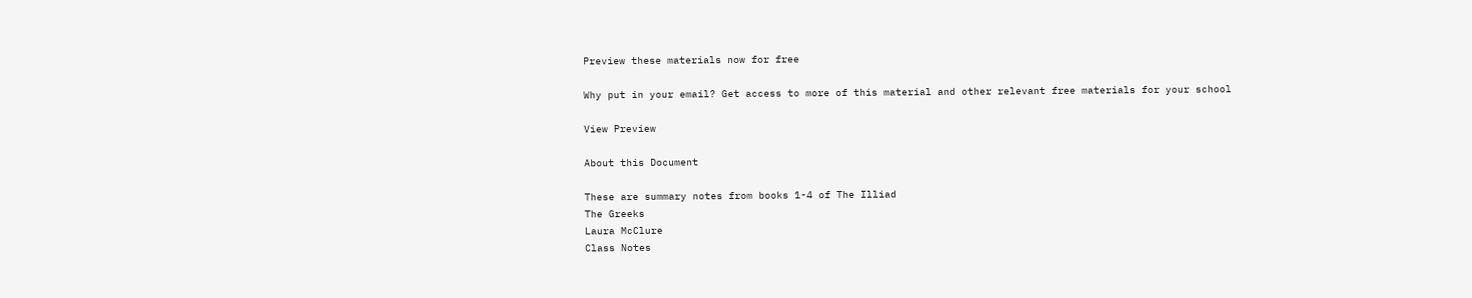Preview these materials now for free

Why put in your email? Get access to more of this material and other relevant free materials for your school

View Preview

About this Document

These are summary notes from books 1-4 of The Illiad
The Greeks
Laura McClure
Class Notes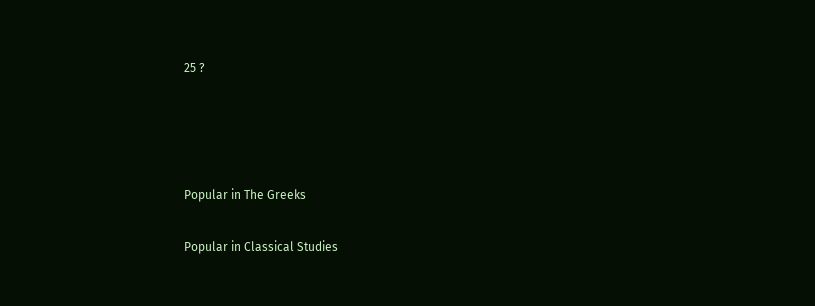25 ?




Popular in The Greeks

Popular in Classical Studies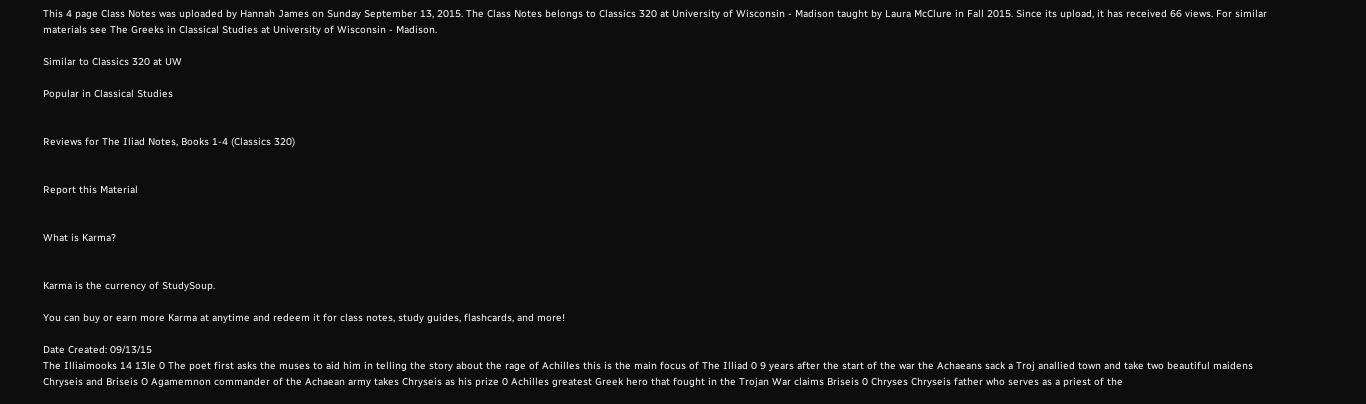This 4 page Class Notes was uploaded by Hannah James on Sunday September 13, 2015. The Class Notes belongs to Classics 320 at University of Wisconsin - Madison taught by Laura McClure in Fall 2015. Since its upload, it has received 66 views. For similar materials see The Greeks in Classical Studies at University of Wisconsin - Madison.

Similar to Classics 320 at UW

Popular in Classical Studies


Reviews for The Iliad Notes, Books 1-4 (Classics 320)


Report this Material


What is Karma?


Karma is the currency of StudySoup.

You can buy or earn more Karma at anytime and redeem it for class notes, study guides, flashcards, and more!

Date Created: 09/13/15
The Illiaimooks 14 13le 0 The poet first asks the muses to aid him in telling the story about the rage of Achilles this is the main focus of The Illiad 0 9 years after the start of the war the Achaeans sack a Troj anallied town and take two beautiful maidens Chryseis and Briseis O Agamemnon commander of the Achaean army takes Chryseis as his prize 0 Achilles greatest Greek hero that fought in the Trojan War claims Briseis 0 Chryses Chryseis father who serves as a priest of the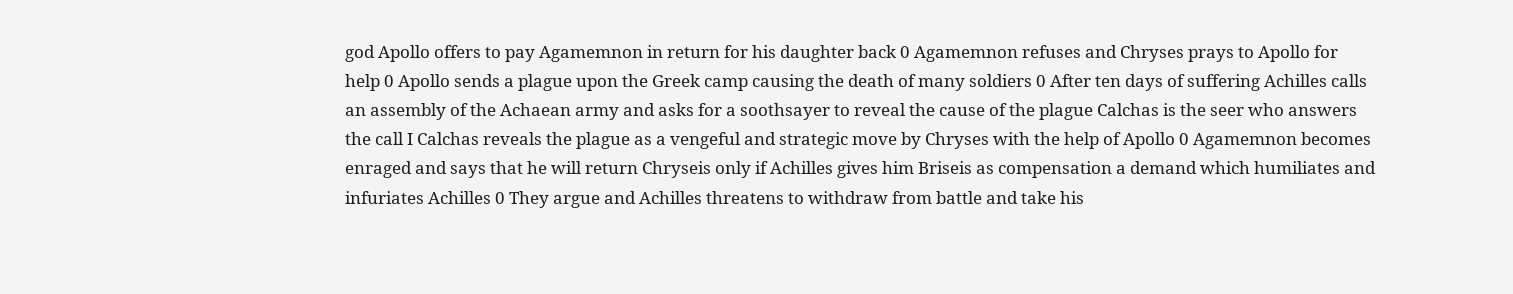god Apollo offers to pay Agamemnon in return for his daughter back 0 Agamemnon refuses and Chryses prays to Apollo for help 0 Apollo sends a plague upon the Greek camp causing the death of many soldiers 0 After ten days of suffering Achilles calls an assembly of the Achaean army and asks for a soothsayer to reveal the cause of the plague Calchas is the seer who answers the call I Calchas reveals the plague as a vengeful and strategic move by Chryses with the help of Apollo 0 Agamemnon becomes enraged and says that he will return Chryseis only if Achilles gives him Briseis as compensation a demand which humiliates and infuriates Achilles 0 They argue and Achilles threatens to withdraw from battle and take his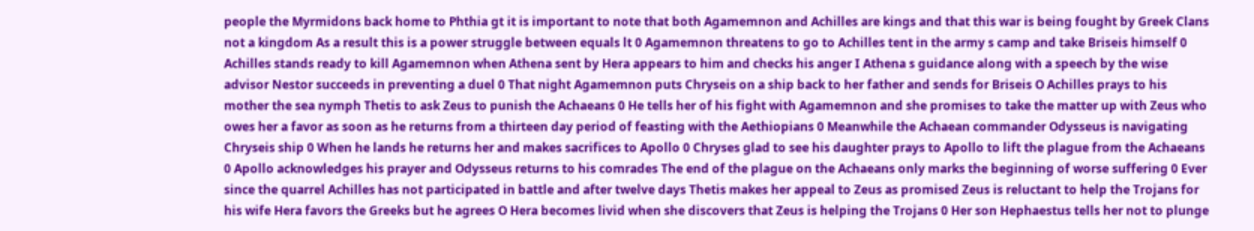people the Myrmidons back home to Phthia gt it is important to note that both Agamemnon and Achilles are kings and that this war is being fought by Greek Clans not a kingdom As a result this is a power struggle between equals lt 0 Agamemnon threatens to go to Achilles tent in the army s camp and take Briseis himself 0 Achilles stands ready to kill Agamemnon when Athena sent by Hera appears to him and checks his anger I Athena s guidance along with a speech by the wise advisor Nestor succeeds in preventing a duel 0 That night Agamemnon puts Chryseis on a ship back to her father and sends for Briseis O Achilles prays to his mother the sea nymph Thetis to ask Zeus to punish the Achaeans 0 He tells her of his fight with Agamemnon and she promises to take the matter up with Zeus who owes her a favor as soon as he returns from a thirteen day period of feasting with the Aethiopians 0 Meanwhile the Achaean commander Odysseus is navigating Chryseis ship 0 When he lands he returns her and makes sacrifices to Apollo 0 Chryses glad to see his daughter prays to Apollo to lift the plague from the Achaeans 0 Apollo acknowledges his prayer and Odysseus returns to his comrades The end of the plague on the Achaeans only marks the beginning of worse suffering 0 Ever since the quarrel Achilles has not participated in battle and after twelve days Thetis makes her appeal to Zeus as promised Zeus is reluctant to help the Trojans for his wife Hera favors the Greeks but he agrees O Hera becomes livid when she discovers that Zeus is helping the Trojans 0 Her son Hephaestus tells her not to plunge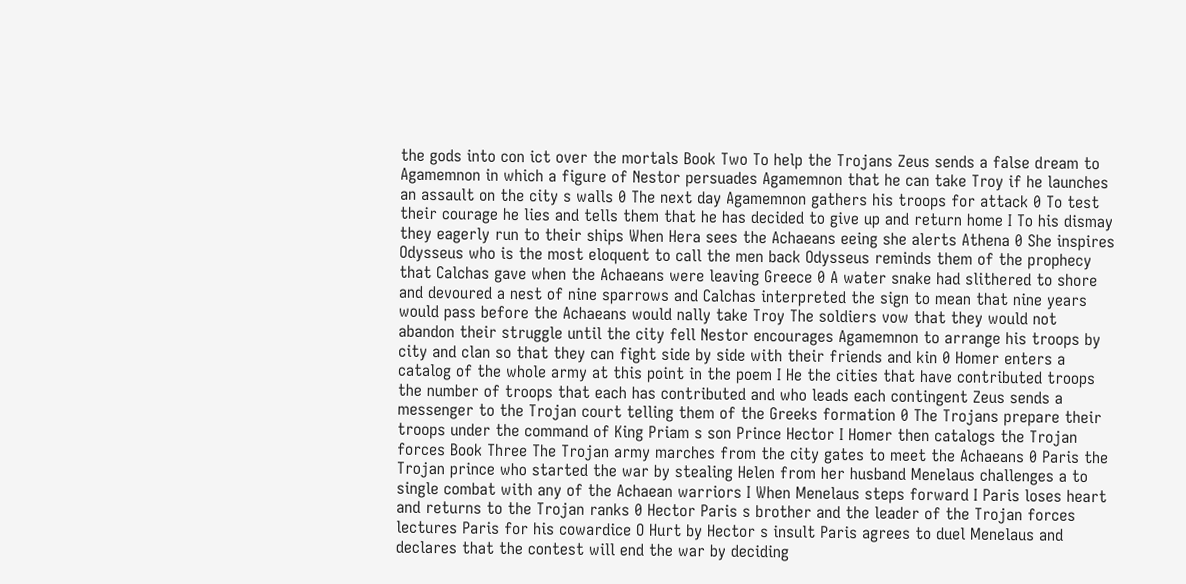the gods into con ict over the mortals Book Two To help the Trojans Zeus sends a false dream to Agamemnon in which a figure of Nestor persuades Agamemnon that he can take Troy if he launches an assault on the city s walls 0 The next day Agamemnon gathers his troops for attack 0 To test their courage he lies and tells them that he has decided to give up and return home I To his dismay they eagerly run to their ships When Hera sees the Achaeans eeing she alerts Athena 0 She inspires Odysseus who is the most eloquent to call the men back Odysseus reminds them of the prophecy that Calchas gave when the Achaeans were leaving Greece 0 A water snake had slithered to shore and devoured a nest of nine sparrows and Calchas interpreted the sign to mean that nine years would pass before the Achaeans would nally take Troy The soldiers vow that they would not abandon their struggle until the city fell Nestor encourages Agamemnon to arrange his troops by city and clan so that they can fight side by side with their friends and kin 0 Homer enters a catalog of the whole army at this point in the poem I He the cities that have contributed troops the number of troops that each has contributed and who leads each contingent Zeus sends a messenger to the Trojan court telling them of the Greeks formation 0 The Trojans prepare their troops under the command of King Priam s son Prince Hector I Homer then catalogs the Trojan forces Book Three The Trojan army marches from the city gates to meet the Achaeans 0 Paris the Trojan prince who started the war by stealing Helen from her husband Menelaus challenges a to single combat with any of the Achaean warriors I When Menelaus steps forward I Paris loses heart and returns to the Trojan ranks 0 Hector Paris s brother and the leader of the Trojan forces lectures Paris for his cowardice O Hurt by Hector s insult Paris agrees to duel Menelaus and declares that the contest will end the war by deciding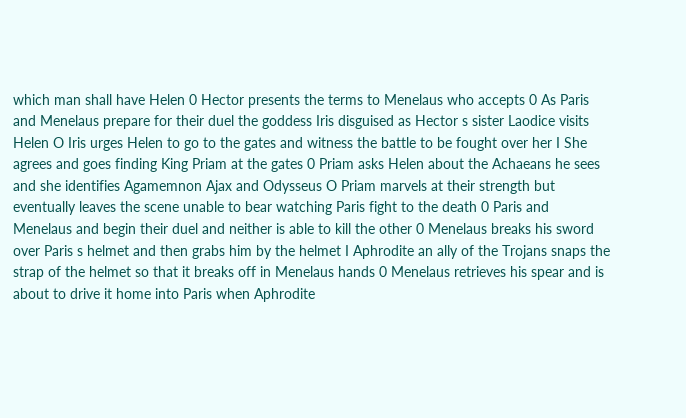which man shall have Helen 0 Hector presents the terms to Menelaus who accepts 0 As Paris and Menelaus prepare for their duel the goddess Iris disguised as Hector s sister Laodice visits Helen O Iris urges Helen to go to the gates and witness the battle to be fought over her I She agrees and goes finding King Priam at the gates 0 Priam asks Helen about the Achaeans he sees and she identifies Agamemnon Ajax and Odysseus O Priam marvels at their strength but eventually leaves the scene unable to bear watching Paris fight to the death 0 Paris and Menelaus and begin their duel and neither is able to kill the other 0 Menelaus breaks his sword over Paris s helmet and then grabs him by the helmet I Aphrodite an ally of the Trojans snaps the strap of the helmet so that it breaks off in Menelaus hands 0 Menelaus retrieves his spear and is about to drive it home into Paris when Aphrodite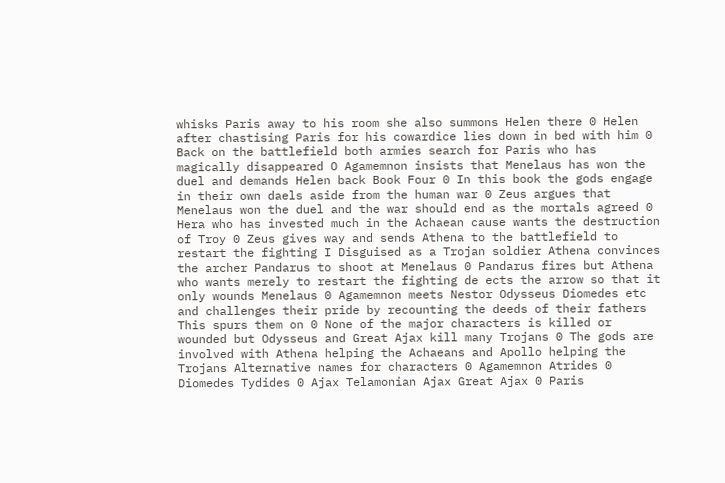whisks Paris away to his room she also summons Helen there 0 Helen after chastising Paris for his cowardice lies down in bed with him 0 Back on the battlefield both armies search for Paris who has magically disappeared O Agamemnon insists that Menelaus has won the duel and demands Helen back Book Four 0 In this book the gods engage in their own daels aside from the human war 0 Zeus argues that Menelaus won the duel and the war should end as the mortals agreed 0 Hera who has invested much in the Achaean cause wants the destruction of Troy 0 Zeus gives way and sends Athena to the battlefield to restart the fighting I Disguised as a Trojan soldier Athena convinces the archer Pandarus to shoot at Menelaus 0 Pandarus fires but Athena who wants merely to restart the fighting de ects the arrow so that it only wounds Menelaus 0 Agamemnon meets Nestor Odysseus Diomedes etc and challenges their pride by recounting the deeds of their fathers This spurs them on 0 None of the major characters is killed or wounded but Odysseus and Great Ajax kill many Trojans 0 The gods are involved with Athena helping the Achaeans and Apollo helping the Trojans Alternative names for characters 0 Agamemnon Atrides 0 Diomedes Tydides 0 Ajax Telamonian Ajax Great Ajax 0 Paris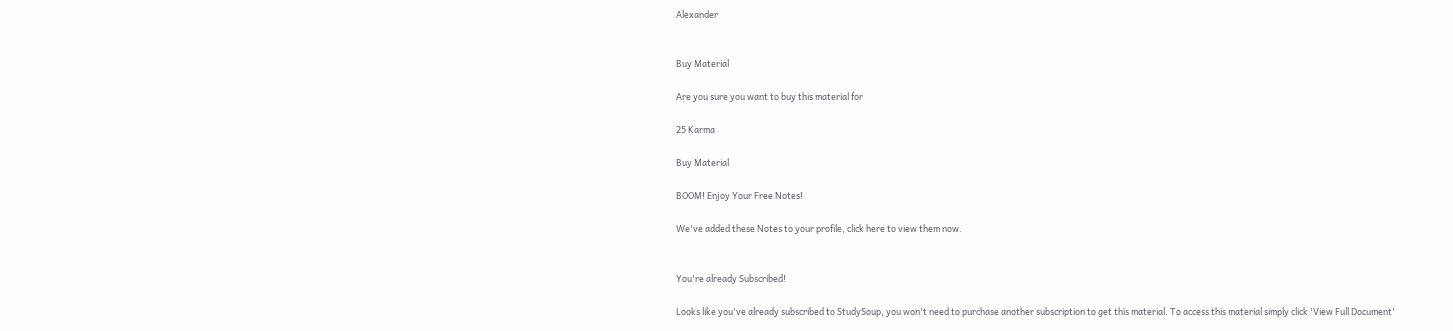Alexander


Buy Material

Are you sure you want to buy this material for

25 Karma

Buy Material

BOOM! Enjoy Your Free Notes!

We've added these Notes to your profile, click here to view them now.


You're already Subscribed!

Looks like you've already subscribed to StudySoup, you won't need to purchase another subscription to get this material. To access this material simply click 'View Full Document'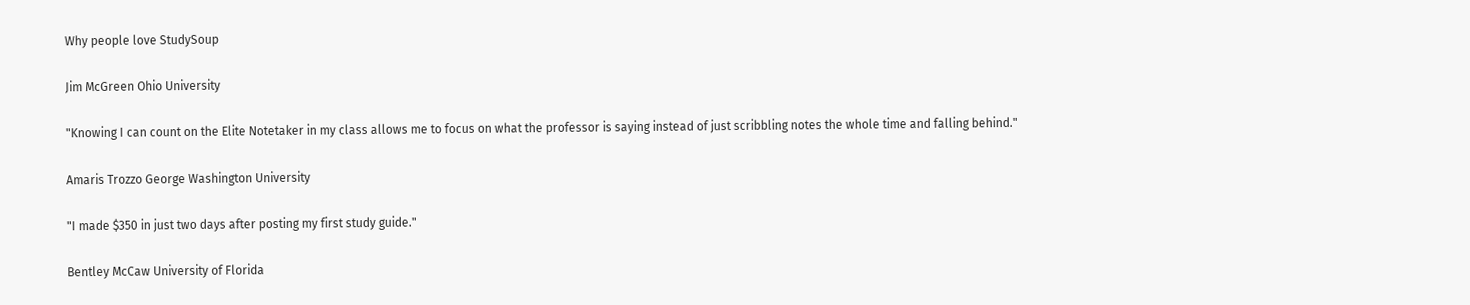Why people love StudySoup

Jim McGreen Ohio University

"Knowing I can count on the Elite Notetaker in my class allows me to focus on what the professor is saying instead of just scribbling notes the whole time and falling behind."

Amaris Trozzo George Washington University

"I made $350 in just two days after posting my first study guide."

Bentley McCaw University of Florida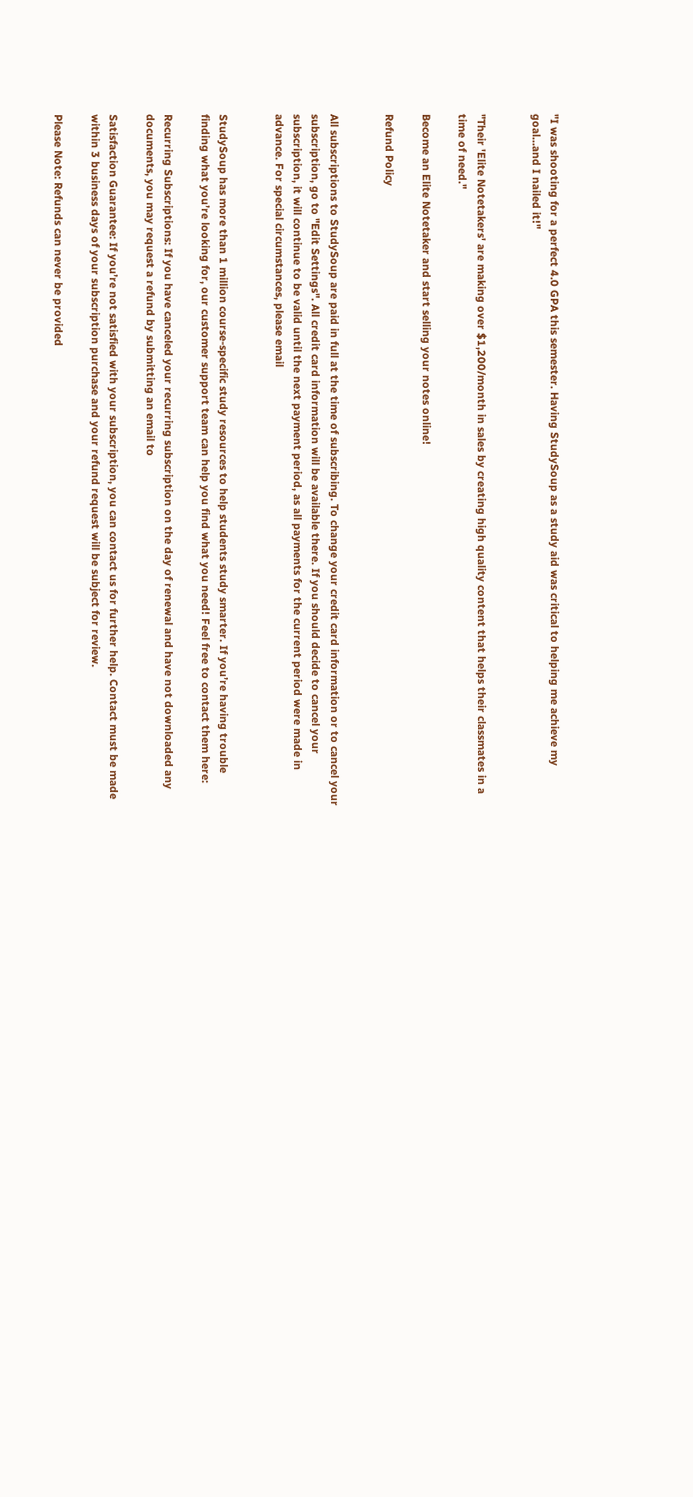"I was shooting for a perfect 4.0 GPA this semester. Having StudySoup as a study aid was critical to helping me achieve my goal...and I nailed it!"


"Their 'Elite Notetakers' are making over $1,200/month in sales by creating high quality content that helps their classmates in a time of need."

Become an Elite Notetaker and start selling your notes online!

Refund Policy


All subscriptions to StudySoup are paid in full at the time of subscribing. To change your credit card information or to cancel your subscription, go to "Edit Settings". All credit card information will be available there. If you should decide to cancel your subscription, it will continue to be valid until the next payment period, as all payments for the current period were made in advance. For special circumstances, please email


StudySoup has more than 1 million course-specific study resources to help students study smarter. If you’re having trouble finding what you’re looking for, our customer support team can help you find what you need! Feel free to contact them here:

Recurring Subscriptions: If you have canceled your recurring subscription on the day of renewal and have not downloaded any documents, you may request a refund by submitting an email to

Satisfaction Guarantee: If you’re not satisfied with your subscription, you can contact us for further help. Contact must be made within 3 business days of your subscription purchase and your refund request will be subject for review.

Please Note: Refunds can never be provided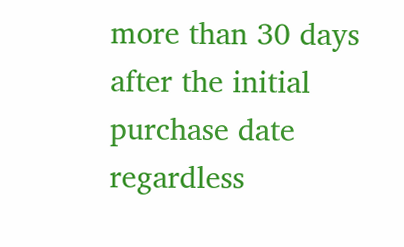more than 30 days after the initial purchase date regardless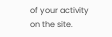of your activity on the site.